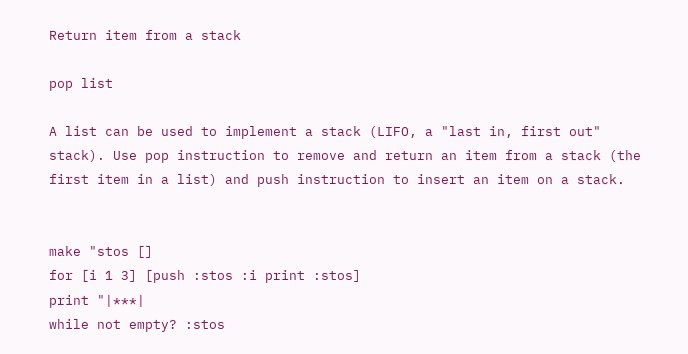Return item from a stack

pop list

A list can be used to implement a stack (LIFO, a "last in, first out" stack). Use pop instruction to remove and return an item from a stack (the first item in a list) and push instruction to insert an item on a stack.


make "stos []
for [i 1 3] [push :stos :i print :stos]
print "|***|
while not empty? :stos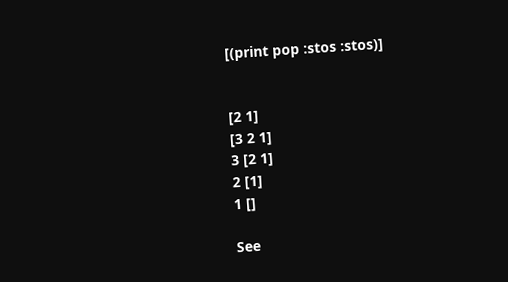[(print pop :stos :stos)]


[2 1]
[3 2 1]
3 [2 1]
2 [1]
1 []

See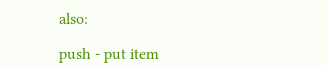also:

push - put item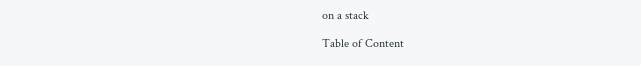on a stack

Table of Content